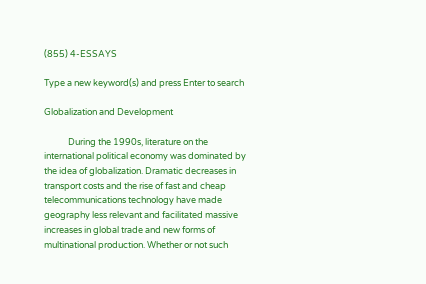(855) 4-ESSAYS

Type a new keyword(s) and press Enter to search

Globalization and Development

            During the 1990s, literature on the international political economy was dominated by the idea of globalization. Dramatic decreases in transport costs and the rise of fast and cheap telecommunications technology have made geography less relevant and facilitated massive increases in global trade and new forms of multinational production. Whether or not such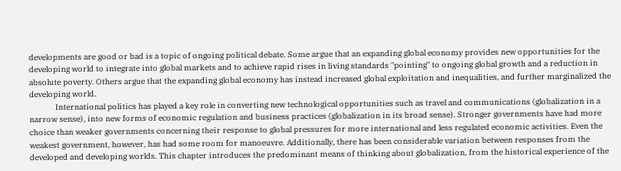developments are good or bad is a topic of ongoing political debate. Some argue that an expanding global economy provides new opportunities for the developing world to integrate into global markets and to achieve rapid rises in living standards "pointing" to ongoing global growth and a reduction in absolute poverty. Others argue that the expanding global economy has instead increased global exploitation and inequalities, and further marginalized the developing world.
             International politics has played a key role in converting new technological opportunities such as travel and communications (globalization in a narrow sense), into new forms of economic regulation and business practices (globalization in its broad sense). Stronger governments have had more choice than weaker governments concerning their response to global pressures for more international and less regulated economic activities. Even the weakest government, however, has had some room for manoeuvre. Additionally, there has been considerable variation between responses from the developed and developing worlds. This chapter introduces the predominant means of thinking about globalization, from the historical experience of the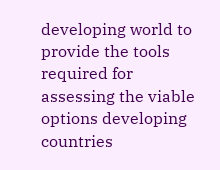developing world to provide the tools required for assessing the viable options developing countries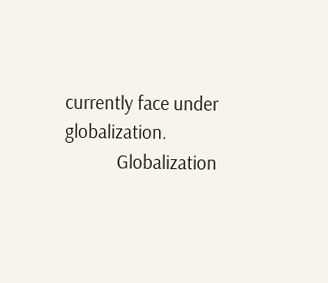currently face under globalization.
             Globalization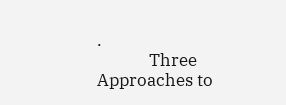.
             Three Approaches to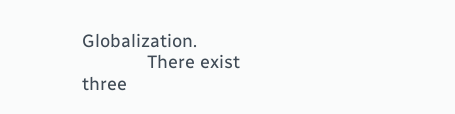Globalization.
             There exist three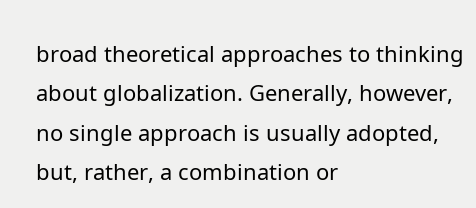broad theoretical approaches to thinking about globalization. Generally, however, no single approach is usually adopted, but, rather, a combination or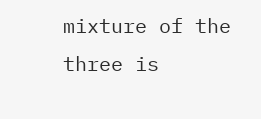mixture of the three is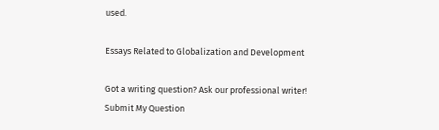used.

Essays Related to Globalization and Development

Got a writing question? Ask our professional writer!
Submit My Question